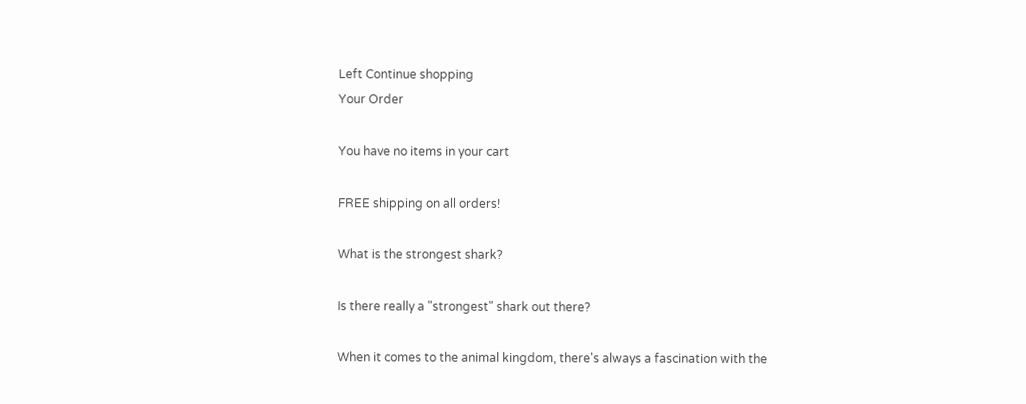Left Continue shopping
Your Order

You have no items in your cart

FREE shipping on all orders!

What is the strongest shark?

Is there really a "strongest" shark out there?

When it comes to the animal kingdom, there's always a fascination with the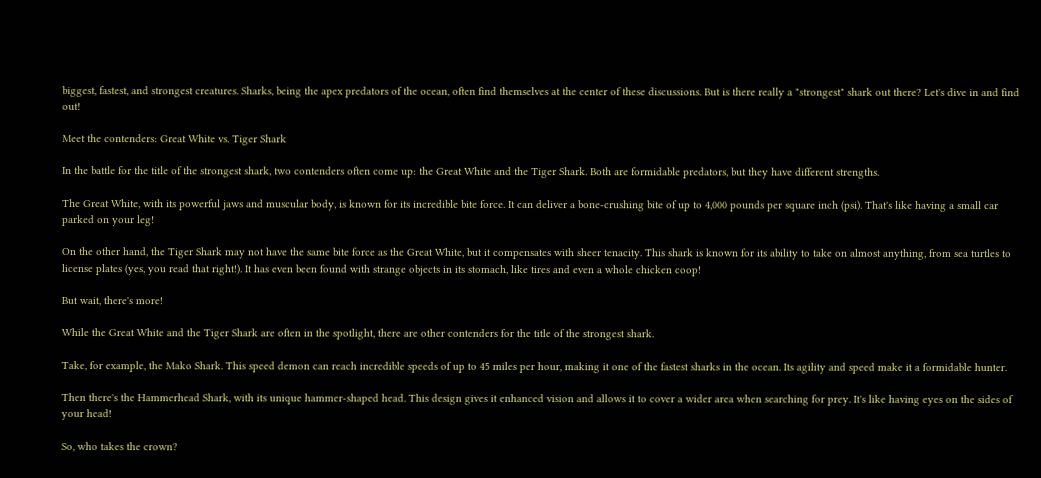biggest, fastest, and strongest creatures. Sharks, being the apex predators of the ocean, often find themselves at the center of these discussions. But is there really a "strongest" shark out there? Let's dive in and find out!

Meet the contenders: Great White vs. Tiger Shark

In the battle for the title of the strongest shark, two contenders often come up: the Great White and the Tiger Shark. Both are formidable predators, but they have different strengths.

The Great White, with its powerful jaws and muscular body, is known for its incredible bite force. It can deliver a bone-crushing bite of up to 4,000 pounds per square inch (psi). That's like having a small car parked on your leg!

On the other hand, the Tiger Shark may not have the same bite force as the Great White, but it compensates with sheer tenacity. This shark is known for its ability to take on almost anything, from sea turtles to license plates (yes, you read that right!). It has even been found with strange objects in its stomach, like tires and even a whole chicken coop!

But wait, there's more!

While the Great White and the Tiger Shark are often in the spotlight, there are other contenders for the title of the strongest shark.

Take, for example, the Mako Shark. This speed demon can reach incredible speeds of up to 45 miles per hour, making it one of the fastest sharks in the ocean. Its agility and speed make it a formidable hunter.

Then there's the Hammerhead Shark, with its unique hammer-shaped head. This design gives it enhanced vision and allows it to cover a wider area when searching for prey. It's like having eyes on the sides of your head!

So, who takes the crown?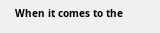When it comes to the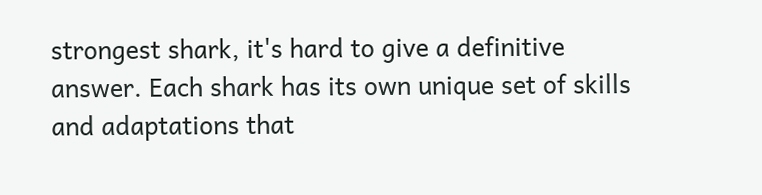strongest shark, it's hard to give a definitive answer. Each shark has its own unique set of skills and adaptations that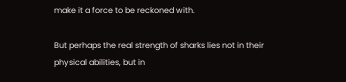make it a force to be reckoned with.

But perhaps the real strength of sharks lies not in their physical abilities, but in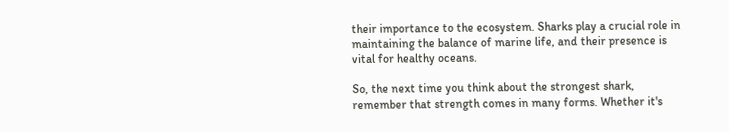their importance to the ecosystem. Sharks play a crucial role in maintaining the balance of marine life, and their presence is vital for healthy oceans.

So, the next time you think about the strongest shark, remember that strength comes in many forms. Whether it's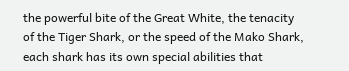the powerful bite of the Great White, the tenacity of the Tiger Shark, or the speed of the Mako Shark, each shark has its own special abilities that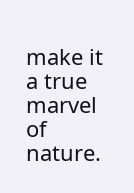make it a true marvel of nature.